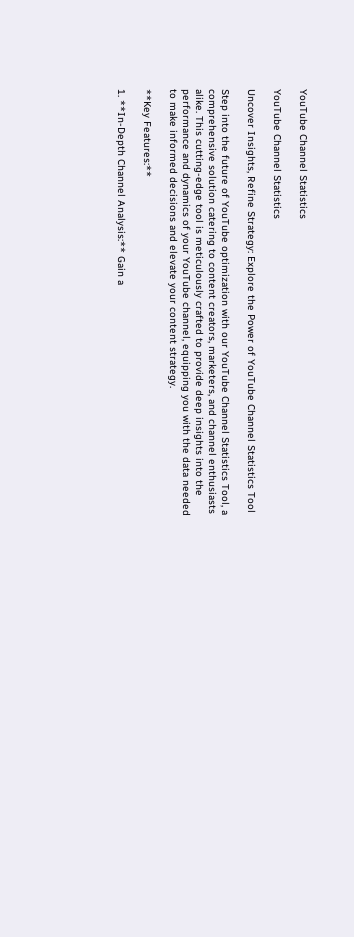YouTube Channel Statistics

YouTube Channel Statistics

Uncover Insights, Refine Strategy: Explore the Power of YouTube Channel Statistics Tool

Step into the future of YouTube optimization with our YouTube Channel Statistics Tool, a comprehensive solution catering to content creators, marketers, and channel enthusiasts alike. This cutting-edge tool is meticulously crafted to provide deep insights into the performance and dynamics of your YouTube channel, equipping you with the data needed to make informed decisions and elevate your content strategy.

**Key Features:**

1. **In-Depth Channel Analysis:** Gain a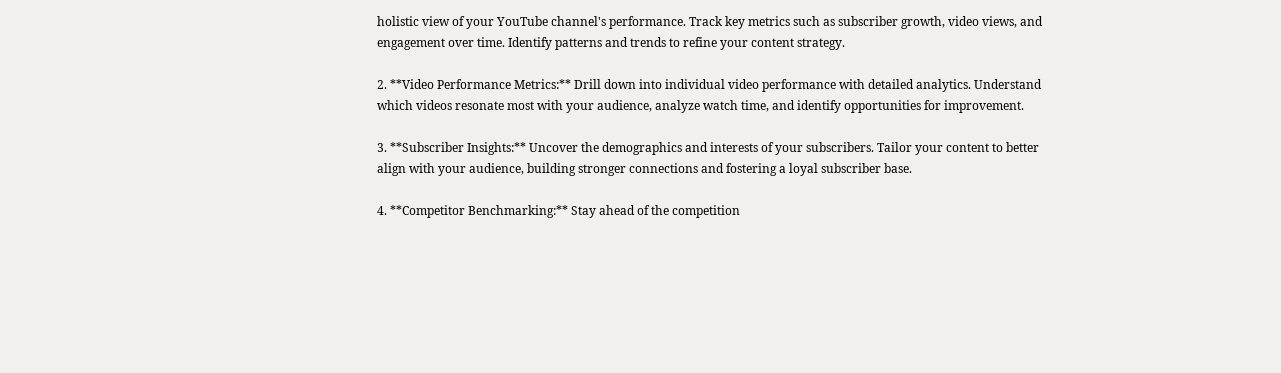holistic view of your YouTube channel's performance. Track key metrics such as subscriber growth, video views, and engagement over time. Identify patterns and trends to refine your content strategy.

2. **Video Performance Metrics:** Drill down into individual video performance with detailed analytics. Understand which videos resonate most with your audience, analyze watch time, and identify opportunities for improvement.

3. **Subscriber Insights:** Uncover the demographics and interests of your subscribers. Tailor your content to better align with your audience, building stronger connections and fostering a loyal subscriber base.

4. **Competitor Benchmarking:** Stay ahead of the competition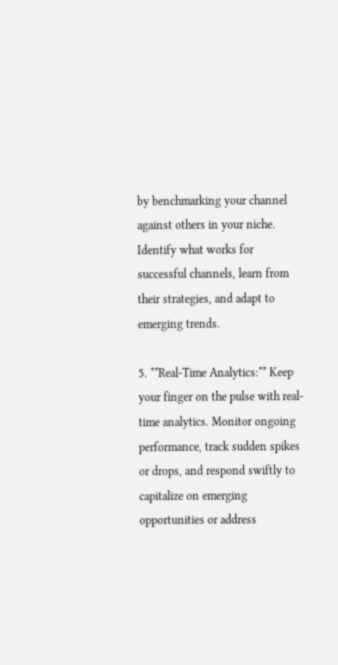by benchmarking your channel against others in your niche. Identify what works for successful channels, learn from their strategies, and adapt to emerging trends.

5. **Real-Time Analytics:** Keep your finger on the pulse with real-time analytics. Monitor ongoing performance, track sudden spikes or drops, and respond swiftly to capitalize on emerging opportunities or address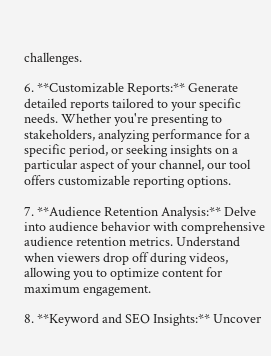challenges.

6. **Customizable Reports:** Generate detailed reports tailored to your specific needs. Whether you're presenting to stakeholders, analyzing performance for a specific period, or seeking insights on a particular aspect of your channel, our tool offers customizable reporting options.

7. **Audience Retention Analysis:** Delve into audience behavior with comprehensive audience retention metrics. Understand when viewers drop off during videos, allowing you to optimize content for maximum engagement.

8. **Keyword and SEO Insights:** Uncover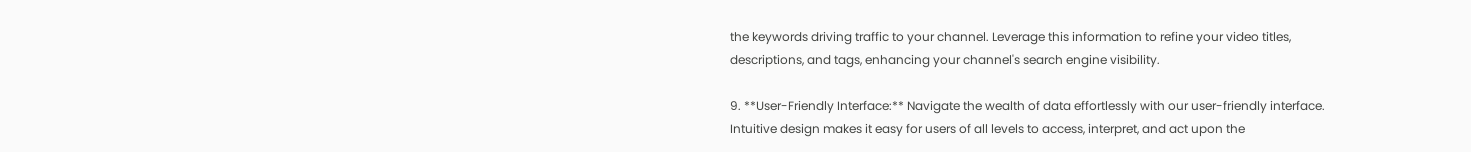the keywords driving traffic to your channel. Leverage this information to refine your video titles, descriptions, and tags, enhancing your channel's search engine visibility.

9. **User-Friendly Interface:** Navigate the wealth of data effortlessly with our user-friendly interface. Intuitive design makes it easy for users of all levels to access, interpret, and act upon the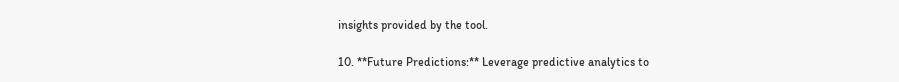insights provided by the tool.

10. **Future Predictions:** Leverage predictive analytics to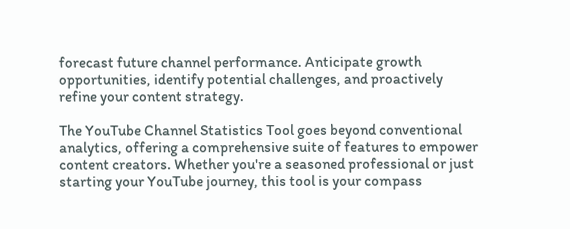forecast future channel performance. Anticipate growth opportunities, identify potential challenges, and proactively refine your content strategy.

The YouTube Channel Statistics Tool goes beyond conventional analytics, offering a comprehensive suite of features to empower content creators. Whether you're a seasoned professional or just starting your YouTube journey, this tool is your compass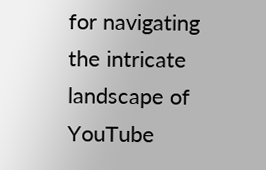for navigating the intricate landscape of YouTube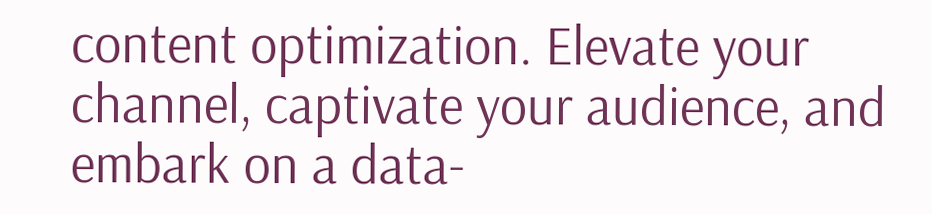content optimization. Elevate your channel, captivate your audience, and embark on a data-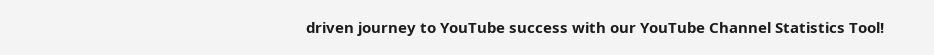driven journey to YouTube success with our YouTube Channel Statistics Tool!